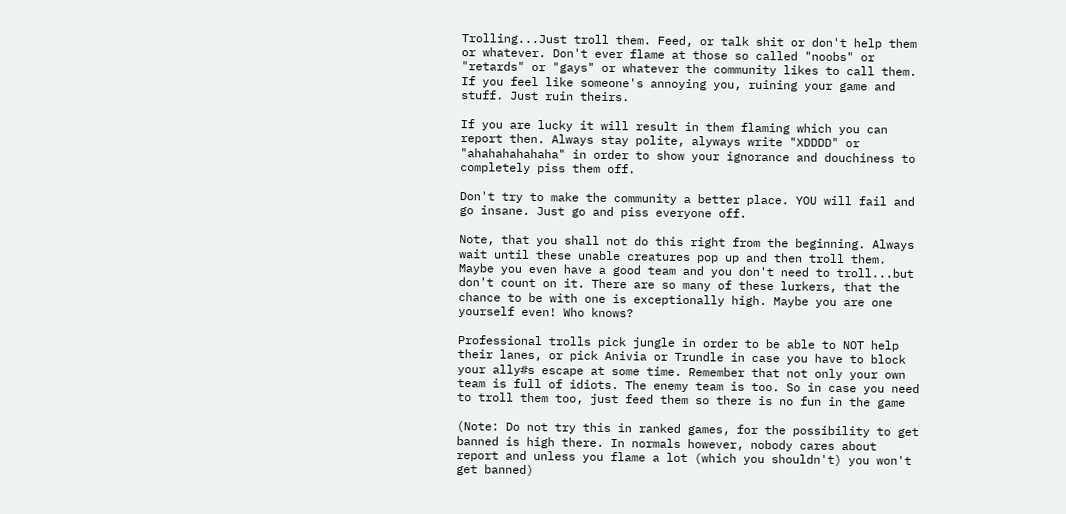Trolling...Just troll them. Feed, or talk shit or don't help them or whatever. Don't ever flame at those so called "noobs" or "retards" or "gays" or whatever the community likes to call them. If you feel like someone's annoying you, ruining your game and stuff. Just ruin theirs.

If you are lucky it will result in them flaming which you can report then. Always stay polite, alyways write "XDDDD" or "ahahahahahaha" in order to show your ignorance and douchiness to completely piss them off.

Don't try to make the community a better place. YOU will fail and go insane. Just go and piss everyone off.

Note, that you shall not do this right from the beginning. Always wait until these unable creatures pop up and then troll them. Maybe you even have a good team and you don't need to troll...but don't count on it. There are so many of these lurkers, that the chance to be with one is exceptionally high. Maybe you are one yourself even! Who knows?

Professional trolls pick jungle in order to be able to NOT help their lanes, or pick Anivia or Trundle in case you have to block your ally#s escape at some time. Remember that not only your own team is full of idiots. The enemy team is too. So in case you need to troll them too, just feed them so there is no fun in the game

(Note: Do not try this in ranked games, for the possibility to get banned is high there. In normals however, nobody cares about report and unless you flame a lot (which you shouldn't) you won't get banned)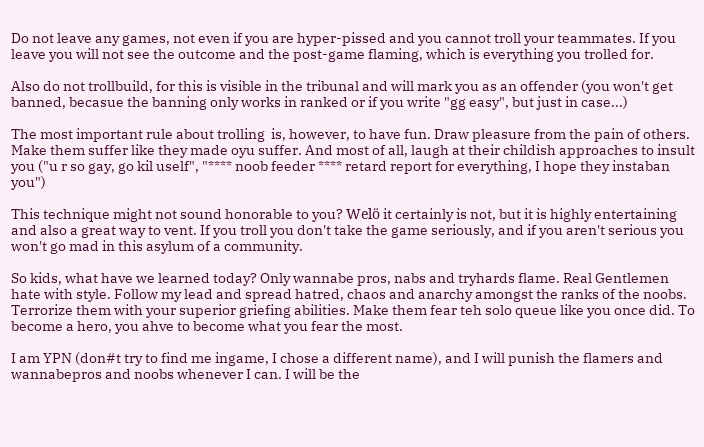Do not leave any games, not even if you are hyper-pissed and you cannot troll your teammates. If you leave you will not see the outcome and the post-game flaming, which is everything you trolled for.

Also do not trollbuild, for this is visible in the tribunal and will mark you as an offender (you won't get banned, becasue the banning only works in ranked or if you write "gg easy", but just in case...)

The most important rule about trolling  is, however, to have fun. Draw pleasure from the pain of others. Make them suffer like they made oyu suffer. And most of all, laugh at their childish approaches to insult you ("u r so gay, go kil uself", "**** noob feeder **** retard report for everything, I hope they instaban you")

This technique might not sound honorable to you? Welö it certainly is not, but it is highly entertaining and also a great way to vent. If you troll you don't take the game seriously, and if you aren't serious you won't go mad in this asylum of a community.

So kids, what have we learned today? Only wannabe pros, nabs and tryhards flame. Real Gentlemen hate with style. Follow my lead and spread hatred, chaos and anarchy amongst the ranks of the noobs. Terrorize them with your superior griefing abilities. Make them fear teh solo queue like you once did. To become a hero, you ahve to become what you fear the most.

I am YPN (don#t try to find me ingame, I chose a different name), and I will punish the flamers and wannabepros and noobs whenever I can. I will be the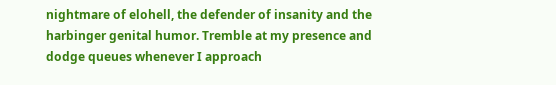nightmare of elohell, the defender of insanity and the harbinger genital humor. Tremble at my presence and dodge queues whenever I approach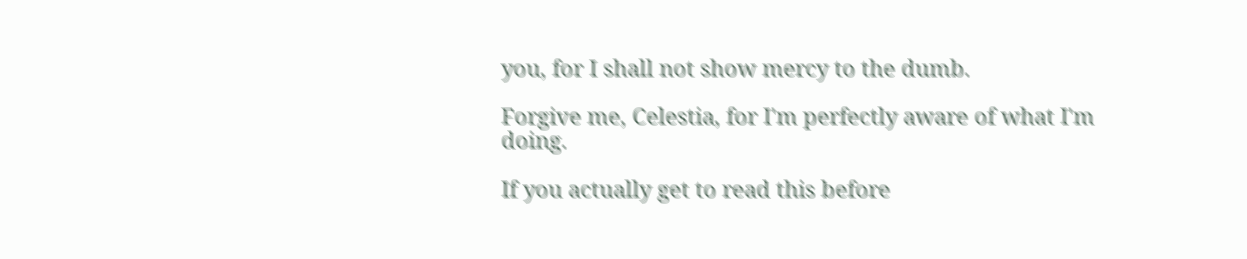you, for I shall not show mercy to the dumb.

Forgive me, Celestia, for I'm perfectly aware of what I'm doing.

If you actually get to read this before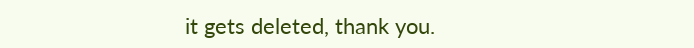it gets deleted, thank you.